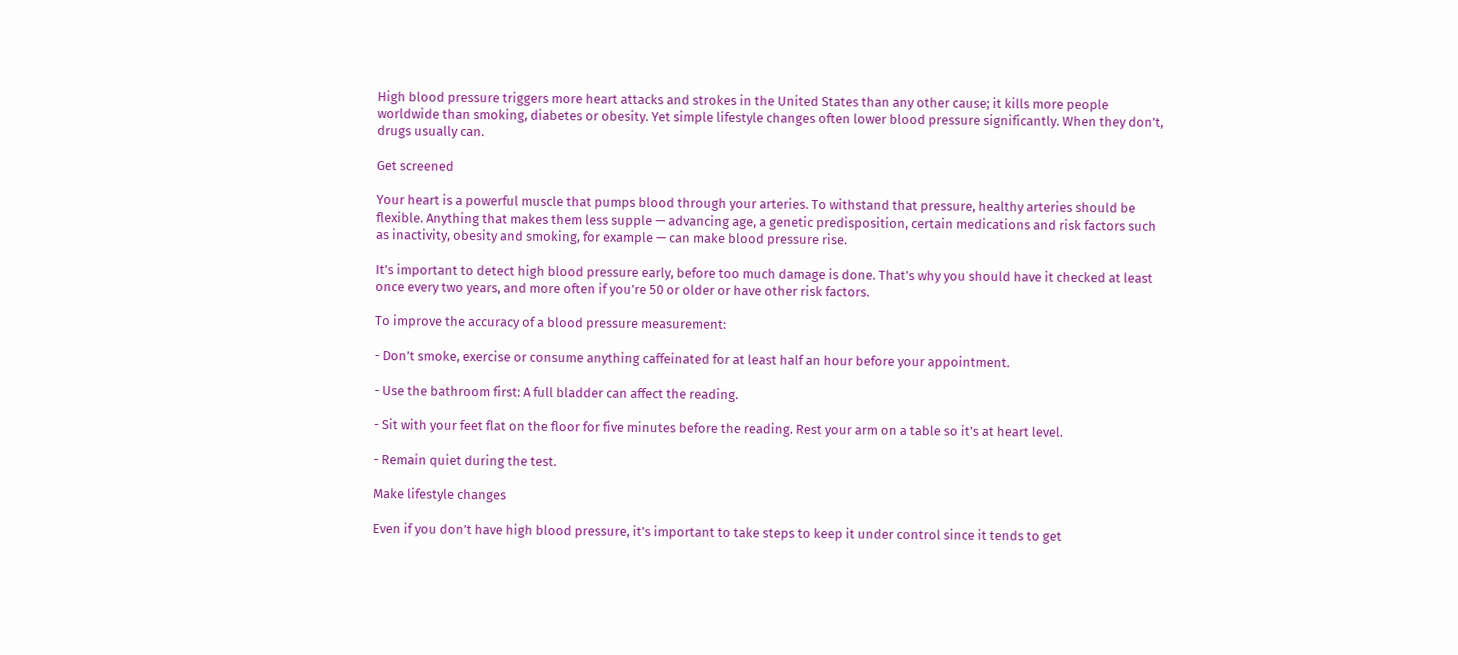High blood pressure triggers more heart attacks and strokes in the United States than any other cause; it kills more people worldwide than smoking, diabetes or obesity. Yet simple lifestyle changes often lower blood pressure significantly. When they don’t, drugs usually can.

Get screened

Your heart is a powerful muscle that pumps blood through your arteries. To withstand that pressure, healthy arteries should be flexible. Anything that makes them less supple — advancing age, a genetic predisposition, certain medications and risk factors such as inactivity, obesity and smoking, for example — can make blood pressure rise.

It’s important to detect high blood pressure early, before too much damage is done. That’s why you should have it checked at least once every two years, and more often if you’re 50 or older or have other risk factors.

To improve the accuracy of a blood pressure measurement:

- Don’t smoke, exercise or consume anything caffeinated for at least half an hour before your appointment.

- Use the bathroom first: A full bladder can affect the reading.

- Sit with your feet flat on the floor for five minutes before the reading. Rest your arm on a table so it’s at heart level.

- Remain quiet during the test.

Make lifestyle changes

Even if you don’t have high blood pressure, it’s important to take steps to keep it under control since it tends to get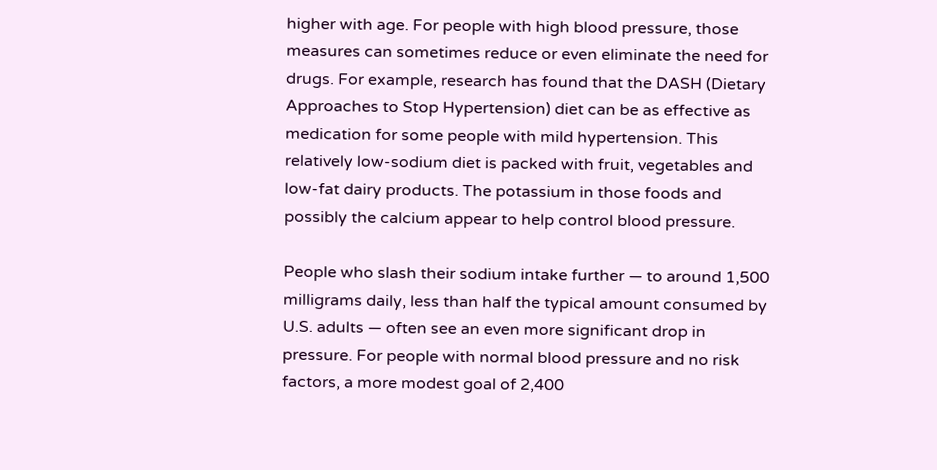higher with age. For people with high blood pressure, those measures can sometimes reduce or even eliminate the need for drugs. For example, research has found that the DASH (Dietary Approaches to Stop Hypertension) diet can be as effective as medication for some people with mild hypertension. This relatively low-sodium diet is packed with fruit, vegetables and low-fat dairy products. The potassium in those foods and possibly the calcium appear to help control blood pressure.

People who slash their sodium intake further — to around 1,500 milligrams daily, less than half the typical amount consumed by U.S. adults — often see an even more significant drop in pressure. For people with normal blood pressure and no risk factors, a more modest goal of 2,400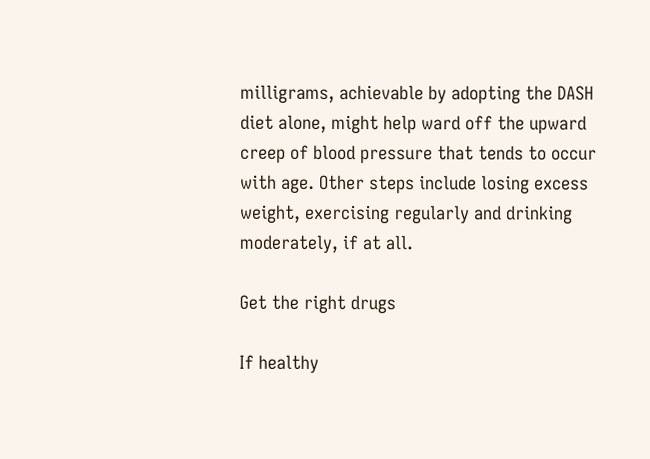milligrams, achievable by adopting the DASH diet alone, might help ward off the upward creep of blood pressure that tends to occur with age. Other steps include losing excess weight, exercising regularly and drinking moderately, if at all.

Get the right drugs

If healthy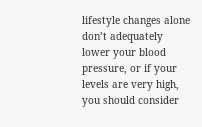lifestyle changes alone don’t adequately lower your blood pressure, or if your levels are very high, you should consider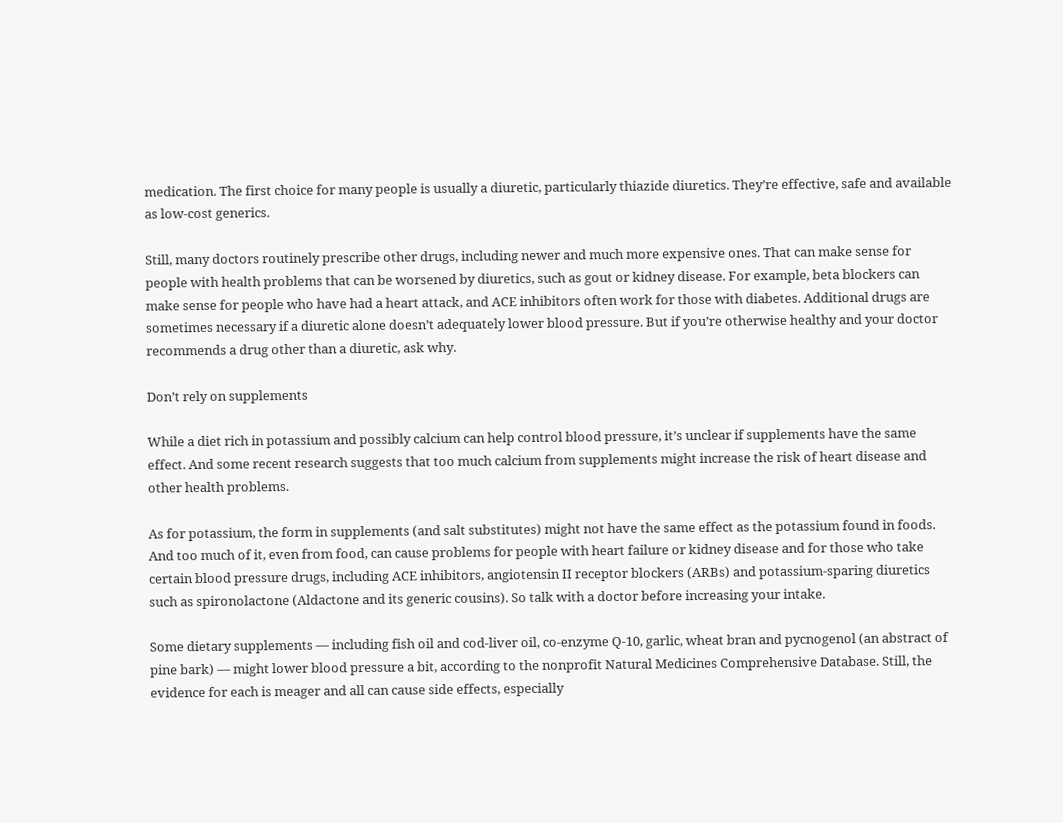medication. The first choice for many people is usually a diuretic, particularly thiazide diuretics. They’re effective, safe and available as low-cost generics.

Still, many doctors routinely prescribe other drugs, including newer and much more expensive ones. That can make sense for people with health problems that can be worsened by diuretics, such as gout or kidney disease. For example, beta blockers can make sense for people who have had a heart attack, and ACE inhibitors often work for those with diabetes. Additional drugs are sometimes necessary if a diuretic alone doesn’t adequately lower blood pressure. But if you’re otherwise healthy and your doctor recommends a drug other than a diuretic, ask why.

Don’t rely on supplements

While a diet rich in potassium and possibly calcium can help control blood pressure, it’s unclear if supplements have the same effect. And some recent research suggests that too much calcium from supplements might increase the risk of heart disease and other health problems.

As for potassium, the form in supplements (and salt substitutes) might not have the same effect as the potassium found in foods. And too much of it, even from food, can cause problems for people with heart failure or kidney disease and for those who take certain blood pressure drugs, including ACE inhibitors, angiotensin II receptor blockers (ARBs) and potassium-sparing diuretics such as spironolactone (Aldactone and its generic cousins). So talk with a doctor before increasing your intake.

Some dietary supplements — including fish oil and cod-liver oil, co-enzyme Q-10, garlic, wheat bran and pycnogenol (an abstract of pine bark) — might lower blood pressure a bit, according to the nonprofit Natural Medicines Comprehensive Database. Still, the evidence for each is meager and all can cause side effects, especially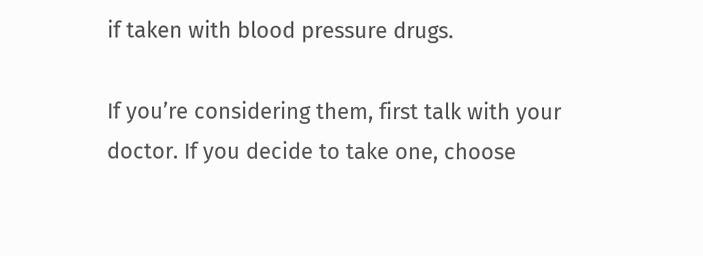if taken with blood pressure drugs.

If you’re considering them, first talk with your doctor. If you decide to take one, choose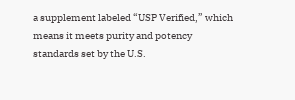a supplement labeled “USP Verified,” which means it meets purity and potency standards set by the U.S.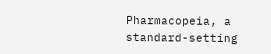Pharmacopeia, a standard-setting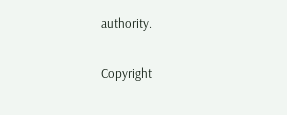authority.

Copyright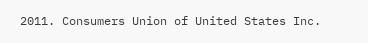2011. Consumers Union of United States Inc.